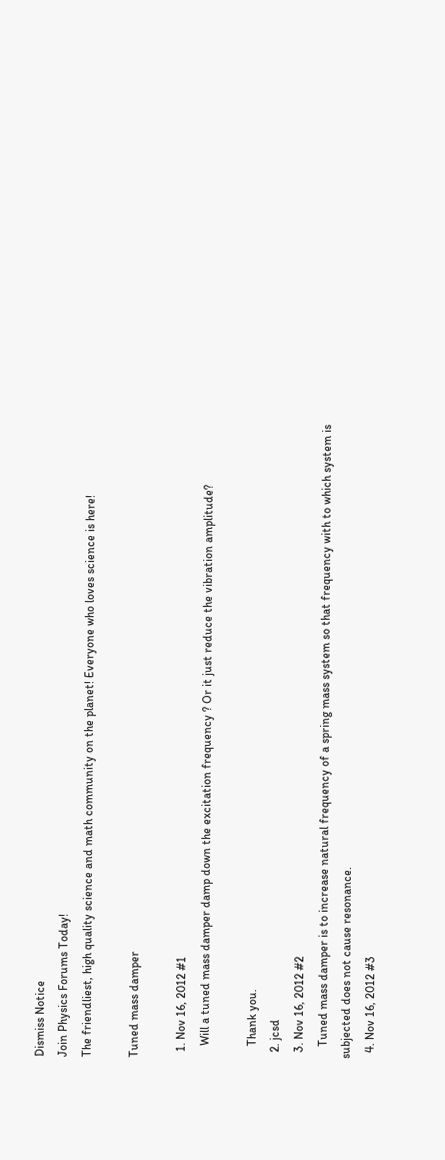Dismiss Notice
Join Physics Forums Today!
The friendliest, high quality science and math community on the planet! Everyone who loves science is here!

Tuned mass damper

  1. Nov 16, 2012 #1
    Will a tuned mass damper damp down the excitation frequency ? Or it just reduce the vibration amplitude?

    Thank you.
  2. jcsd
  3. Nov 16, 2012 #2
    Tuned mass damper is to increase natural frequency of a spring mass system so that frequency with to which system is subjected does not cause resonance.
  4. Nov 16, 2012 #3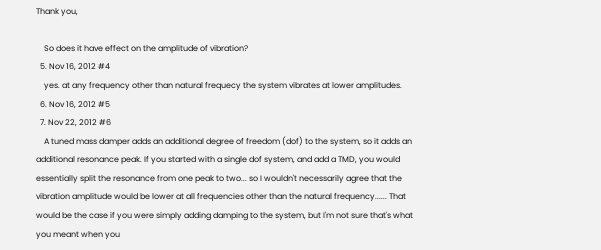Thank you,

    So does it have effect on the amplitude of vibration?
  5. Nov 16, 2012 #4
    yes. at any frequency other than natural frequecy the system vibrates at lower amplitudes.
  6. Nov 16, 2012 #5
  7. Nov 22, 2012 #6
    A tuned mass damper adds an additional degree of freedom (dof) to the system, so it adds an additional resonance peak. If you started with a single dof system, and add a TMD, you would essentially split the resonance from one peak to two... so I wouldn't necessarily agree that the vibration amplitude would be lower at all frequencies other than the natural frequency...... That would be the case if you were simply adding damping to the system, but I'm not sure that's what you meant when you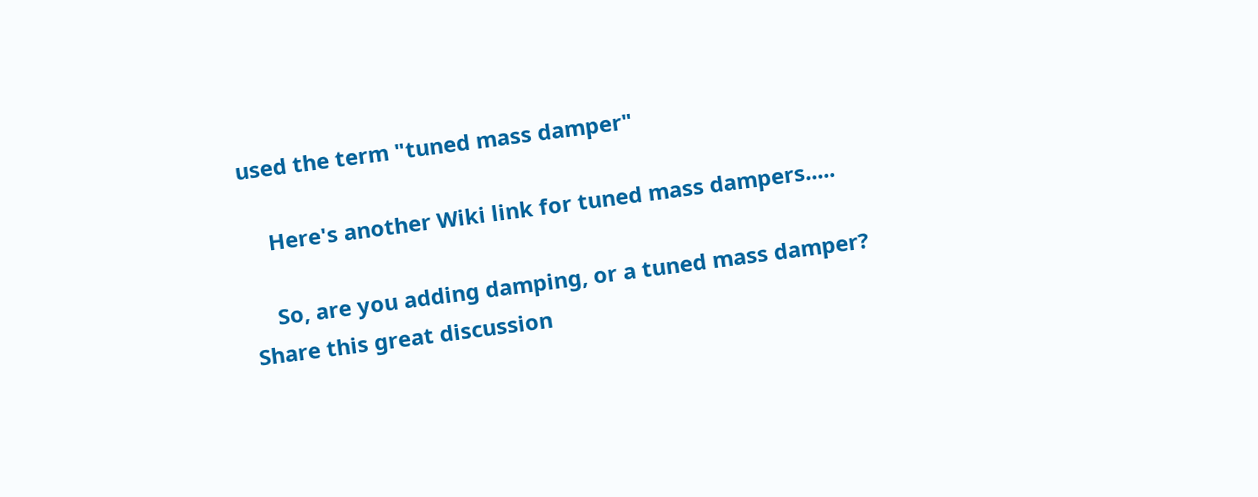used the term "tuned mass damper"

    Here's another Wiki link for tuned mass dampers.....

    So, are you adding damping, or a tuned mass damper?
Share this great discussion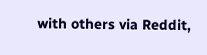with others via Reddit,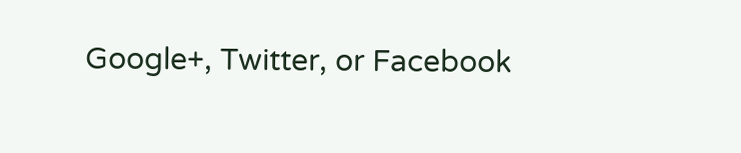Google+, Twitter, or Facebook